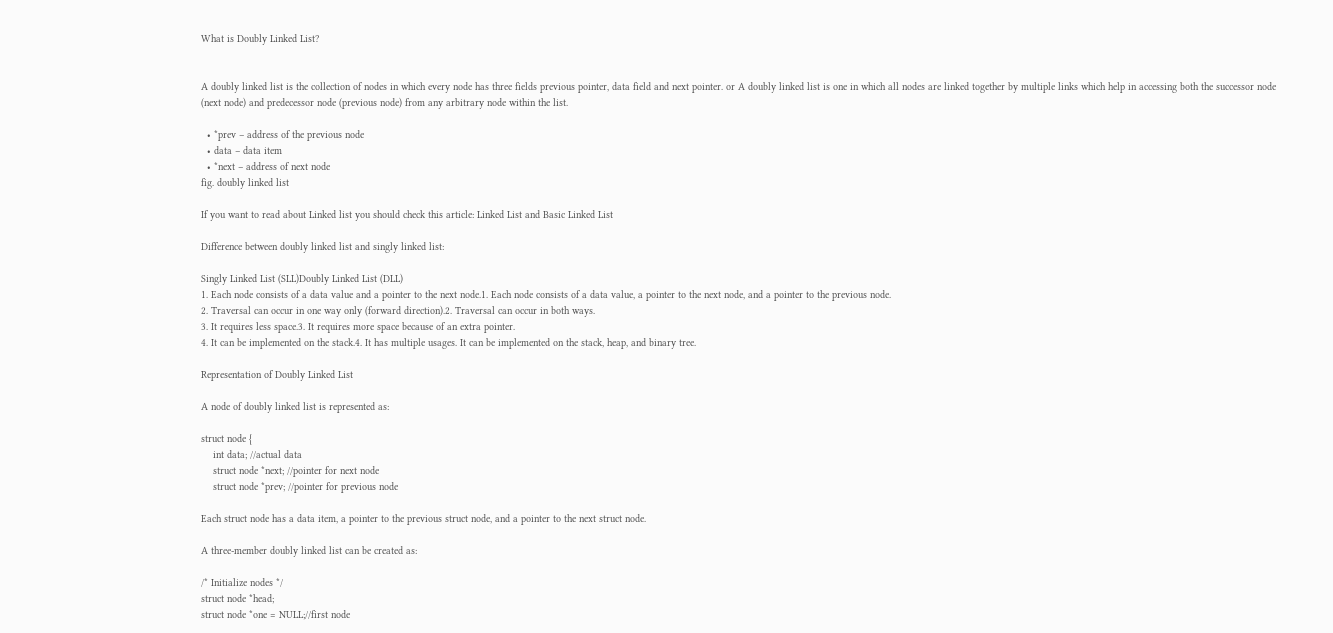What is Doubly Linked List?


A doubly linked list is the collection of nodes in which every node has three fields previous pointer, data field and next pointer. or A doubly linked list is one in which all nodes are linked together by multiple links which help in accessing both the successor node (next node) and predecessor node (previous node) from any arbitrary node within the list.

  • *prev – address of the previous node
  • data – data item
  • *next – address of next node
fig. doubly linked list

If you want to read about Linked list you should check this article: Linked List and Basic Linked List

Difference between doubly linked list and singly linked list:

Singly Linked List (SLL)Doubly Linked List (DLL)
1. Each node consists of a data value and a pointer to the next node.1. Each node consists of a data value, a pointer to the next node, and a pointer to the previous node.
2. Traversal can occur in one way only (forward direction).2. Traversal can occur in both ways.
3. It requires less space.3. It requires more space because of an extra pointer.
4. It can be implemented on the stack.4. It has multiple usages. It can be implemented on the stack, heap, and binary tree.

Representation of Doubly Linked List

A node of doubly linked list is represented as:

struct node {
    int data; //actual data
    struct node *next; //pointer for next node
    struct node *prev; //pointer for previous node

Each struct node has a data item, a pointer to the previous struct node, and a pointer to the next struct node.

A three-member doubly linked list can be created as:

/* Initialize nodes */
struct node *head;
struct node *one = NULL;//first node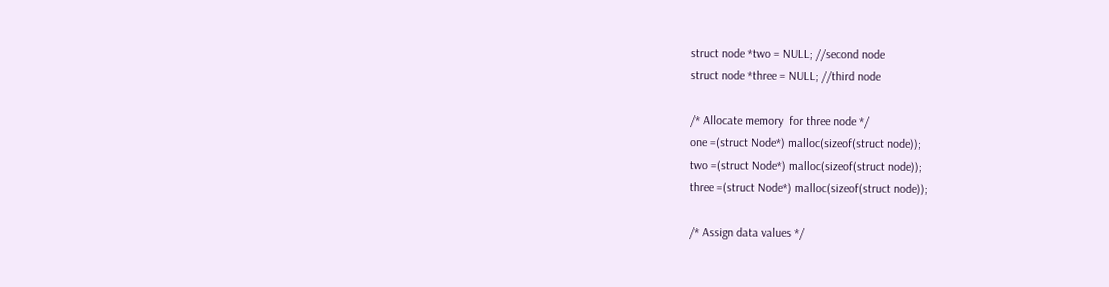struct node *two = NULL; //second node
struct node *three = NULL; //third node

/* Allocate memory  for three node */
one =(struct Node*) malloc(sizeof(struct node));
two =(struct Node*) malloc(sizeof(struct node));
three =(struct Node*) malloc(sizeof(struct node));

/* Assign data values */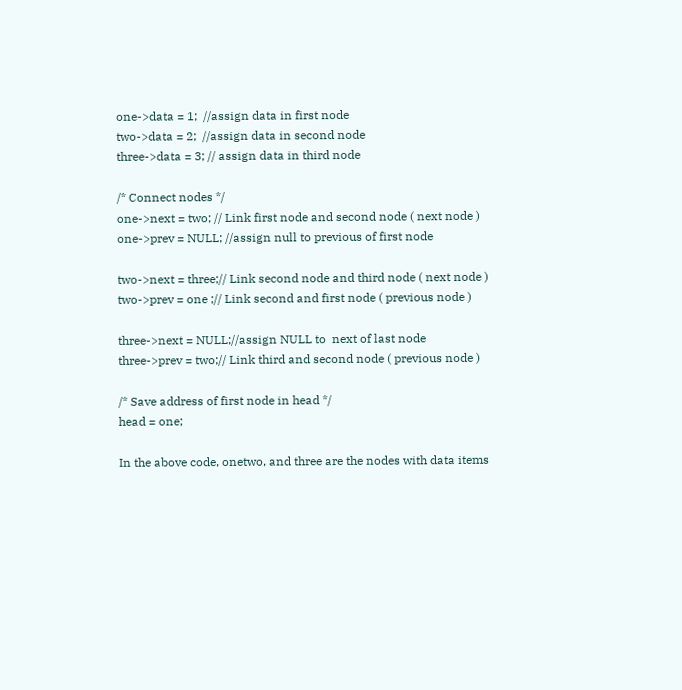one->data = 1;  //assign data in first node
two->data = 2;  //assign data in second node
three->data = 3; // assign data in third node

/* Connect nodes */
one->next = two; // Link first node and second node ( next node )
one->prev = NULL; //assign null to previous of first node

two->next = three;// Link second node and third node ( next node )
two->prev = one ;// Link second and first node ( previous node )

three->next = NULL;//assign NULL to  next of last node
three->prev = two;// Link third and second node ( previous node )

/* Save address of first node in head */
head = one;

In the above code, onetwo, and three are the nodes with data items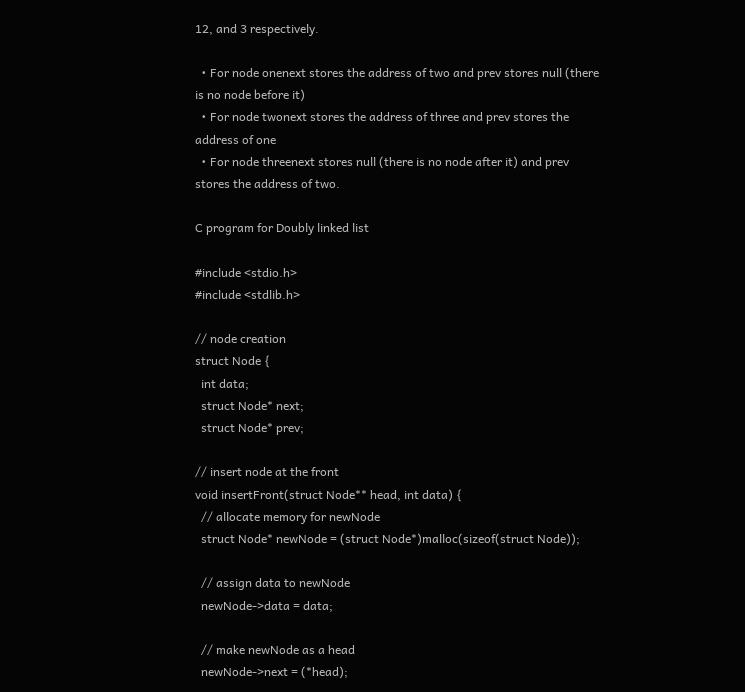12, and 3 respectively.

  • For node onenext stores the address of two and prev stores null (there is no node before it)
  • For node twonext stores the address of three and prev stores the address of one
  • For node threenext stores null (there is no node after it) and prev stores the address of two.

C program for Doubly linked list

#include <stdio.h>
#include <stdlib.h>

// node creation
struct Node {
  int data;
  struct Node* next;
  struct Node* prev;

// insert node at the front
void insertFront(struct Node** head, int data) {
  // allocate memory for newNode
  struct Node* newNode = (struct Node*)malloc(sizeof(struct Node));

  // assign data to newNode
  newNode->data = data;

  // make newNode as a head
  newNode->next = (*head);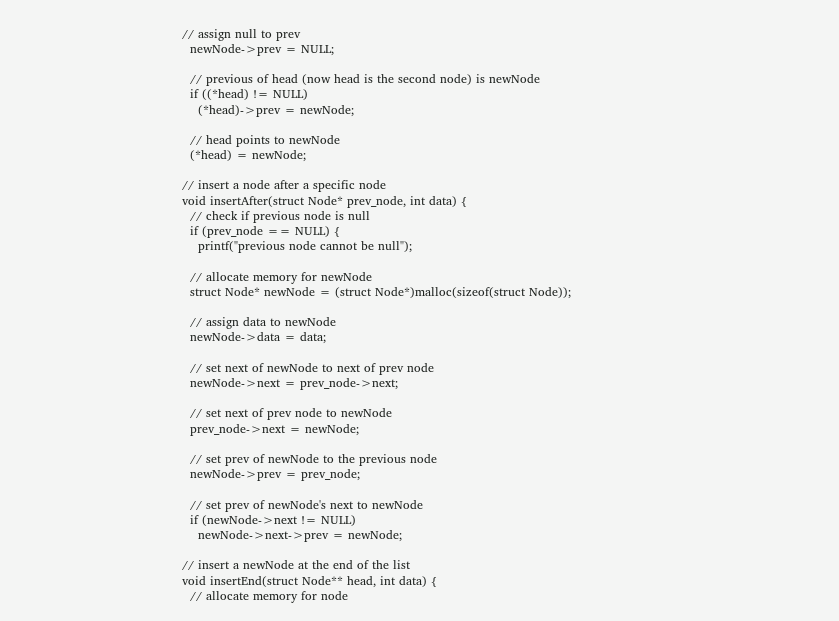// assign null to prev
  newNode->prev = NULL;

  // previous of head (now head is the second node) is newNode
  if ((*head) != NULL)
    (*head)->prev = newNode;

  // head points to newNode
  (*head) = newNode;

// insert a node after a specific node
void insertAfter(struct Node* prev_node, int data) {
  // check if previous node is null
  if (prev_node == NULL) {
    printf("previous node cannot be null");

  // allocate memory for newNode
  struct Node* newNode = (struct Node*)malloc(sizeof(struct Node));

  // assign data to newNode
  newNode->data = data;

  // set next of newNode to next of prev node
  newNode->next = prev_node->next;

  // set next of prev node to newNode
  prev_node->next = newNode;

  // set prev of newNode to the previous node
  newNode->prev = prev_node;

  // set prev of newNode's next to newNode
  if (newNode->next != NULL)
    newNode->next->prev = newNode;

// insert a newNode at the end of the list
void insertEnd(struct Node** head, int data) {
  // allocate memory for node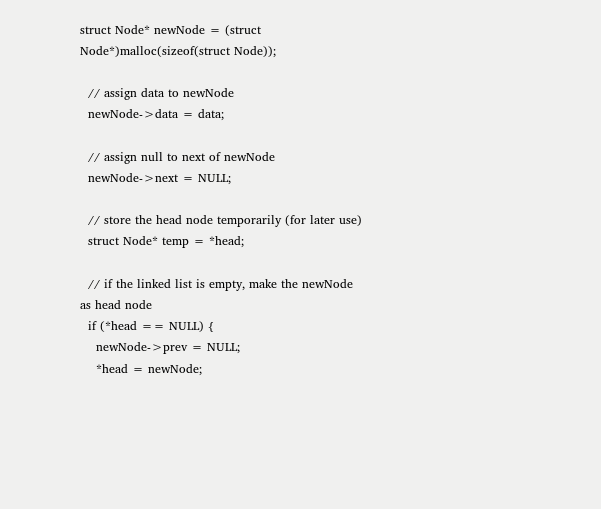struct Node* newNode = (struct Node*)malloc(sizeof(struct Node));

  // assign data to newNode
  newNode->data = data;

  // assign null to next of newNode
  newNode->next = NULL;

  // store the head node temporarily (for later use)
  struct Node* temp = *head;

  // if the linked list is empty, make the newNode as head node
  if (*head == NULL) {
    newNode->prev = NULL;
    *head = newNode;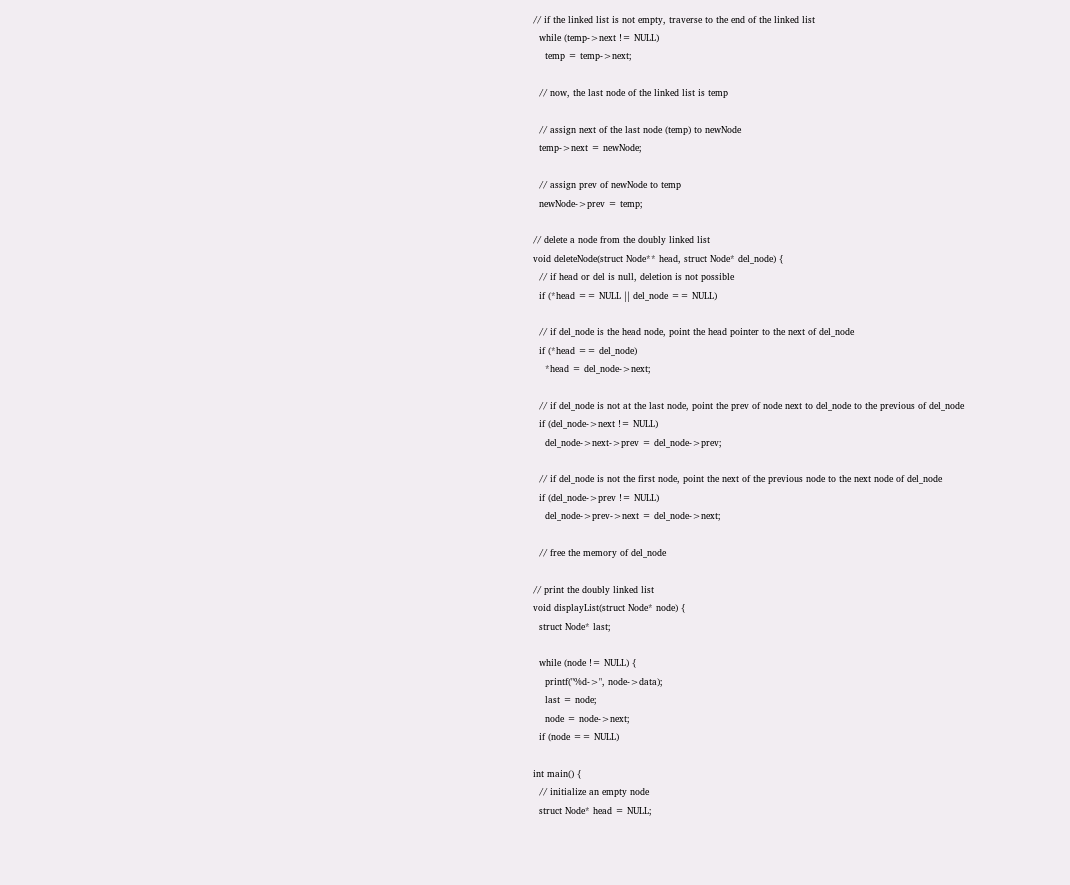// if the linked list is not empty, traverse to the end of the linked list
  while (temp->next != NULL)
    temp = temp->next;

  // now, the last node of the linked list is temp

  // assign next of the last node (temp) to newNode
  temp->next = newNode;

  // assign prev of newNode to temp
  newNode->prev = temp;

// delete a node from the doubly linked list
void deleteNode(struct Node** head, struct Node* del_node) {
  // if head or del is null, deletion is not possible
  if (*head == NULL || del_node == NULL)

  // if del_node is the head node, point the head pointer to the next of del_node
  if (*head == del_node)
    *head = del_node->next;

  // if del_node is not at the last node, point the prev of node next to del_node to the previous of del_node
  if (del_node->next != NULL)
    del_node->next->prev = del_node->prev;

  // if del_node is not the first node, point the next of the previous node to the next node of del_node
  if (del_node->prev != NULL)
    del_node->prev->next = del_node->next;

  // free the memory of del_node

// print the doubly linked list
void displayList(struct Node* node) {
  struct Node* last;

  while (node != NULL) {
    printf("%d->", node->data);
    last = node;
    node = node->next;
  if (node == NULL)

int main() {
  // initialize an empty node
  struct Node* head = NULL;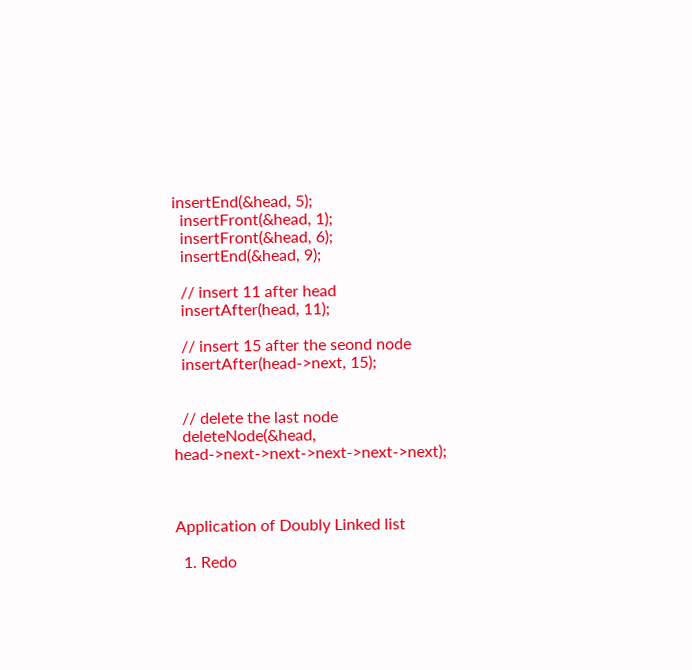insertEnd(&head, 5);
  insertFront(&head, 1);
  insertFront(&head, 6);
  insertEnd(&head, 9);

  // insert 11 after head
  insertAfter(head, 11);

  // insert 15 after the seond node
  insertAfter(head->next, 15);


  // delete the last node
  deleteNode(&head, head->next->next->next->next->next);



Application of Doubly Linked list

  1. Redo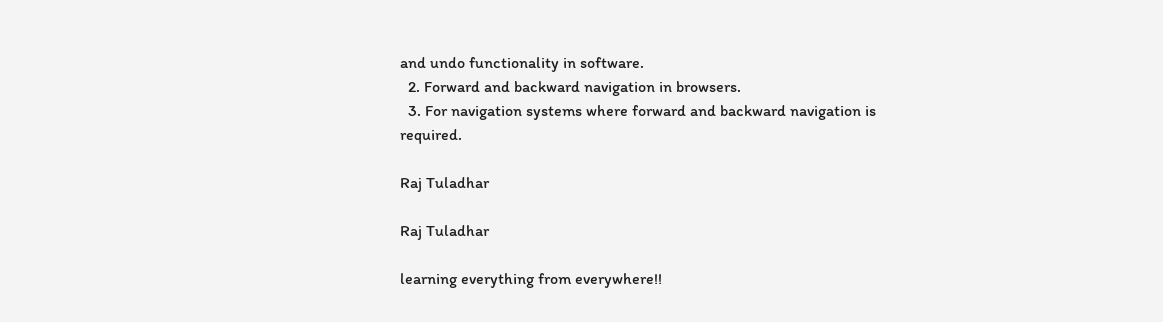and undo functionality in software.
  2. Forward and backward navigation in browsers.
  3. For navigation systems where forward and backward navigation is required.

Raj Tuladhar

Raj Tuladhar

learning everything from everywhere!!